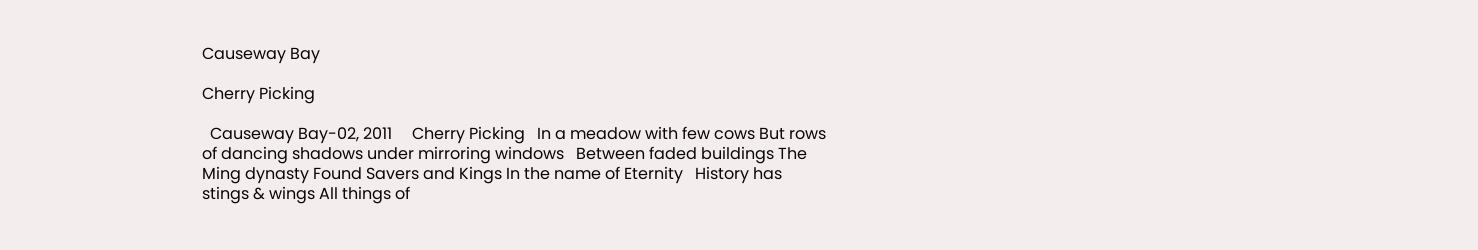Causeway Bay

Cherry Picking

  Causeway Bay-02, 2011     Cherry Picking   In a meadow with few cows But rows of dancing shadows under mirroring windows   Between faded buildings The Ming dynasty Found Savers and Kings In the name of Eternity   History has stings & wings All things of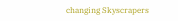changing Skyscrapers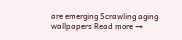are emerging Scrawling aging wallpapers Read more →